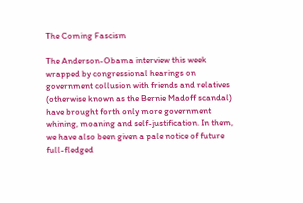The Coming Fascism

The Anderson-Obama interview this week wrapped by congressional hearings on government collusion with friends and relatives (otherwise known as the Bernie Madoff scandal) have brought forth only more government whining, moaning and self-justification. In them, we have also been given a pale notice of future full-fledged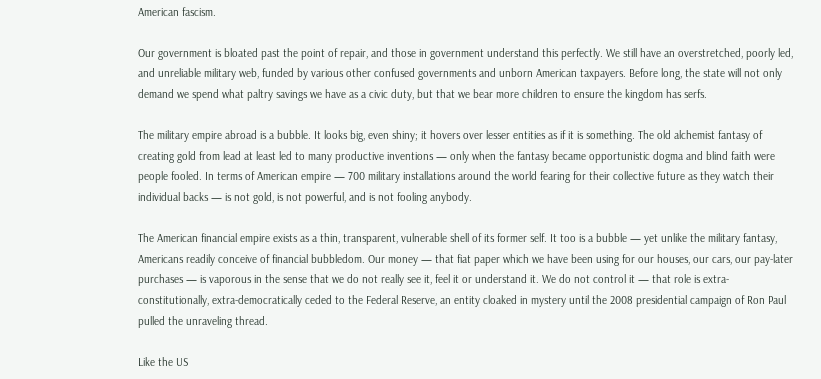American fascism.

Our government is bloated past the point of repair, and those in government understand this perfectly. We still have an overstretched, poorly led, and unreliable military web, funded by various other confused governments and unborn American taxpayers. Before long, the state will not only demand we spend what paltry savings we have as a civic duty, but that we bear more children to ensure the kingdom has serfs.

The military empire abroad is a bubble. It looks big, even shiny; it hovers over lesser entities as if it is something. The old alchemist fantasy of creating gold from lead at least led to many productive inventions — only when the fantasy became opportunistic dogma and blind faith were people fooled. In terms of American empire — 700 military installations around the world fearing for their collective future as they watch their individual backs — is not gold, is not powerful, and is not fooling anybody.

The American financial empire exists as a thin, transparent, vulnerable shell of its former self. It too is a bubble — yet unlike the military fantasy, Americans readily conceive of financial bubbledom. Our money — that fiat paper which we have been using for our houses, our cars, our pay-later purchases — is vaporous in the sense that we do not really see it, feel it or understand it. We do not control it — that role is extra-constitutionally, extra-democratically ceded to the Federal Reserve, an entity cloaked in mystery until the 2008 presidential campaign of Ron Paul pulled the unraveling thread.

Like the US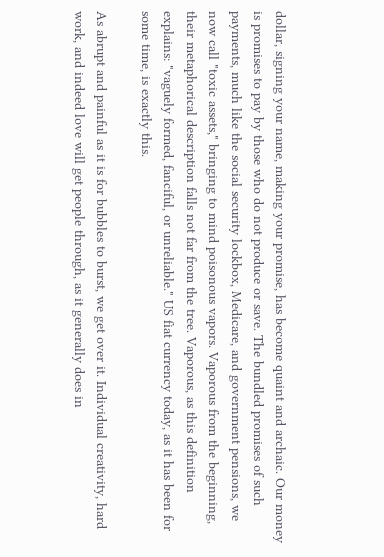dollar, signing your name, making your promise, has become quaint and archaic. Our money is promises to pay by those who do not produce or save. The bundled promises of such payments, much like the social security lockbox, Medicare, and government pensions, we now call "toxic assets," bringing to mind poisonous vapors. Vaporous from the beginning, their metaphorical description falls not far from the tree. Vaporous, as this definition explains: "vaguely formed, fanciful, or unreliable." US fiat currency today, as it has been for some time, is exactly this.

As abrupt and painful as it is for bubbles to burst, we get over it. Individual creativity, hard work, and indeed love will get people through, as it generally does in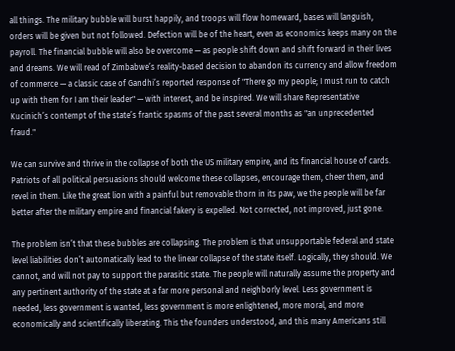all things. The military bubble will burst happily, and troops will flow homeward, bases will languish, orders will be given but not followed. Defection will be of the heart, even as economics keeps many on the payroll. The financial bubble will also be overcome — as people shift down and shift forward in their lives and dreams. We will read of Zimbabwe’s reality-based decision to abandon its currency and allow freedom of commerce — a classic case of Gandhi’s reported response of "There go my people; I must run to catch up with them for I am their leader" — with interest, and be inspired. We will share Representative Kucinich’s contempt of the state’s frantic spasms of the past several months as "an unprecedented fraud."

We can survive and thrive in the collapse of both the US military empire, and its financial house of cards. Patriots of all political persuasions should welcome these collapses, encourage them, cheer them, and revel in them. Like the great lion with a painful but removable thorn in its paw, we the people will be far better after the military empire and financial fakery is expelled. Not corrected, not improved, just gone.

The problem isn’t that these bubbles are collapsing. The problem is that unsupportable federal and state level liabilities don’t automatically lead to the linear collapse of the state itself. Logically, they should. We cannot, and will not pay to support the parasitic state. The people will naturally assume the property and any pertinent authority of the state at a far more personal and neighborly level. Less government is needed, less government is wanted, less government is more enlightened, more moral, and more economically and scientifically liberating. This the founders understood, and this many Americans still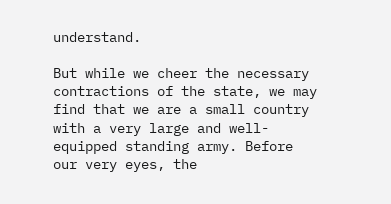understand.

But while we cheer the necessary contractions of the state, we may find that we are a small country with a very large and well-equipped standing army. Before our very eyes, the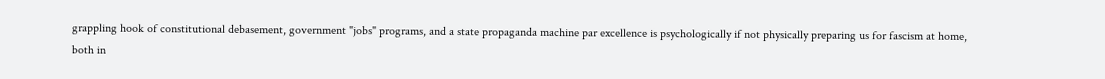grappling hook of constitutional debasement, government "jobs" programs, and a state propaganda machine par excellence is psychologically if not physically preparing us for fascism at home, both in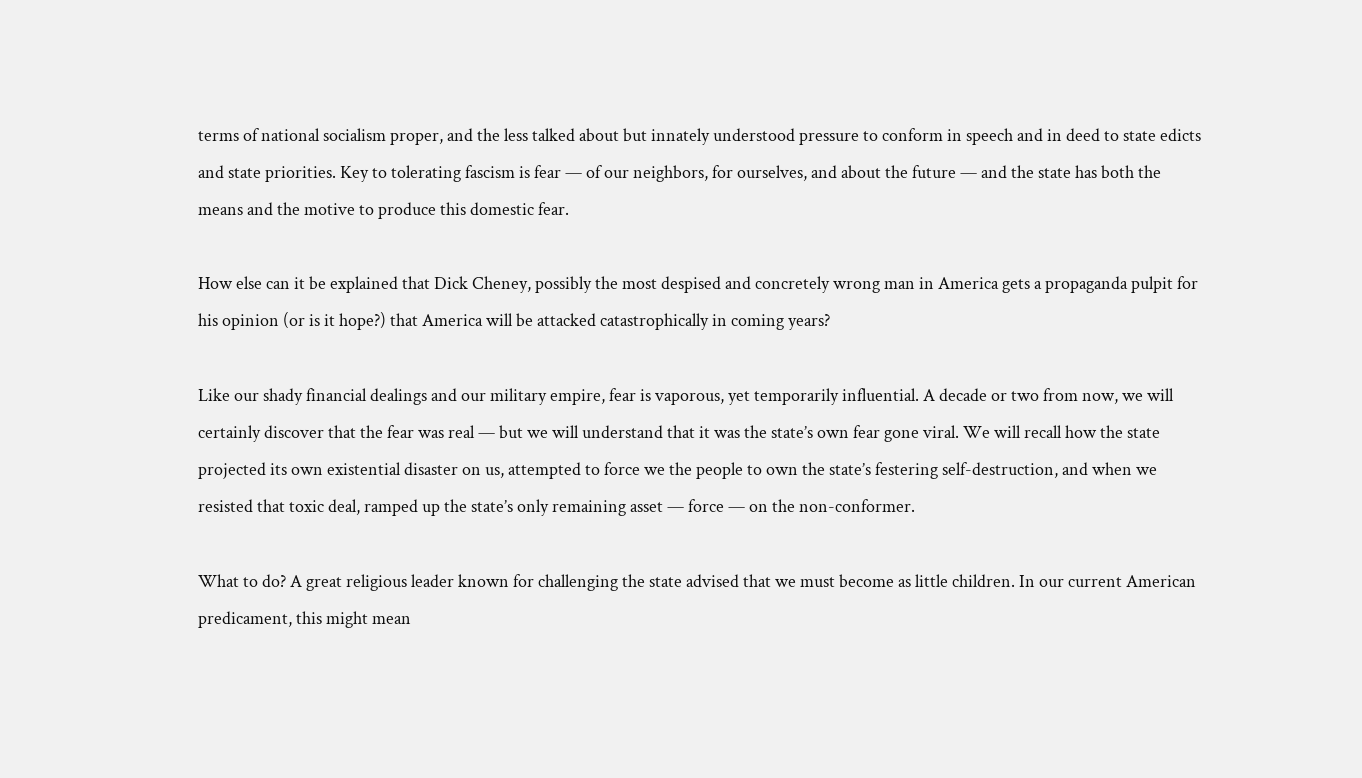terms of national socialism proper, and the less talked about but innately understood pressure to conform in speech and in deed to state edicts and state priorities. Key to tolerating fascism is fear — of our neighbors, for ourselves, and about the future — and the state has both the means and the motive to produce this domestic fear.

How else can it be explained that Dick Cheney, possibly the most despised and concretely wrong man in America gets a propaganda pulpit for his opinion (or is it hope?) that America will be attacked catastrophically in coming years?

Like our shady financial dealings and our military empire, fear is vaporous, yet temporarily influential. A decade or two from now, we will certainly discover that the fear was real — but we will understand that it was the state’s own fear gone viral. We will recall how the state projected its own existential disaster on us, attempted to force we the people to own the state’s festering self-destruction, and when we resisted that toxic deal, ramped up the state’s only remaining asset — force — on the non-conformer.

What to do? A great religious leader known for challenging the state advised that we must become as little children. In our current American predicament, this might mean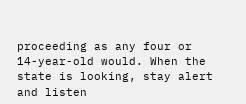proceeding as any four or 14-year-old would. When the state is looking, stay alert and listen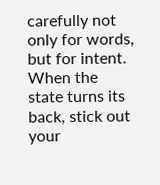carefully not only for words, but for intent. When the state turns its back, stick out your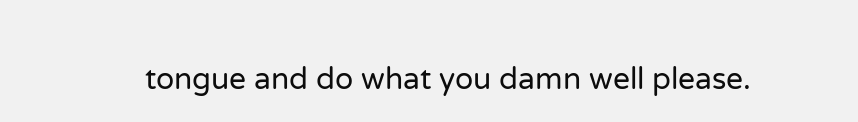tongue and do what you damn well please.